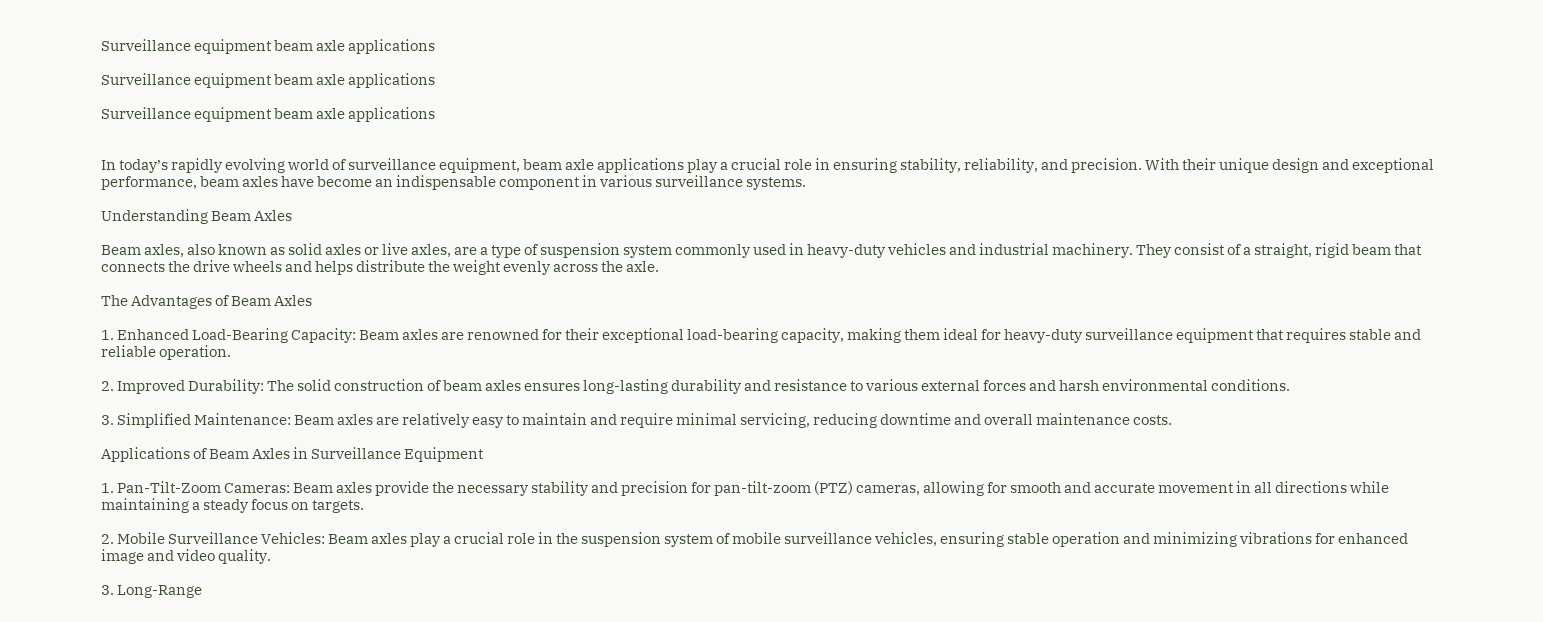Surveillance equipment beam axle applications

Surveillance equipment beam axle applications

Surveillance equipment beam axle applications


In today’s rapidly evolving world of surveillance equipment, beam axle applications play a crucial role in ensuring stability, reliability, and precision. With their unique design and exceptional performance, beam axles have become an indispensable component in various surveillance systems.

Understanding Beam Axles

Beam axles, also known as solid axles or live axles, are a type of suspension system commonly used in heavy-duty vehicles and industrial machinery. They consist of a straight, rigid beam that connects the drive wheels and helps distribute the weight evenly across the axle.

The Advantages of Beam Axles

1. Enhanced Load-Bearing Capacity: Beam axles are renowned for their exceptional load-bearing capacity, making them ideal for heavy-duty surveillance equipment that requires stable and reliable operation.

2. Improved Durability: The solid construction of beam axles ensures long-lasting durability and resistance to various external forces and harsh environmental conditions.

3. Simplified Maintenance: Beam axles are relatively easy to maintain and require minimal servicing, reducing downtime and overall maintenance costs.

Applications of Beam Axles in Surveillance Equipment

1. Pan-Tilt-Zoom Cameras: Beam axles provide the necessary stability and precision for pan-tilt-zoom (PTZ) cameras, allowing for smooth and accurate movement in all directions while maintaining a steady focus on targets.

2. Mobile Surveillance Vehicles: Beam axles play a crucial role in the suspension system of mobile surveillance vehicles, ensuring stable operation and minimizing vibrations for enhanced image and video quality.

3. Long-Range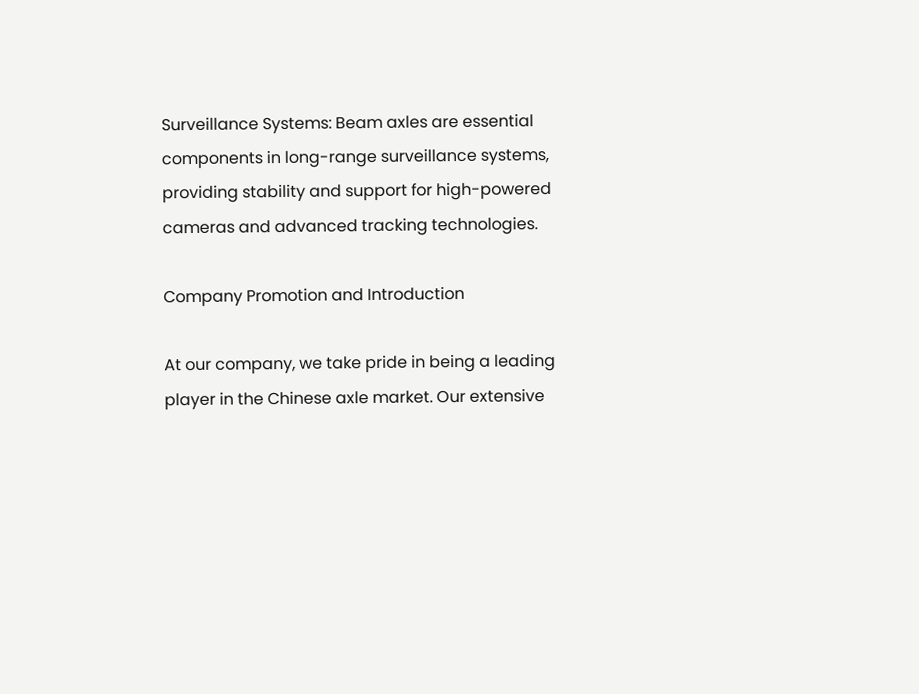Surveillance Systems: Beam axles are essential components in long-range surveillance systems, providing stability and support for high-powered cameras and advanced tracking technologies.

Company Promotion and Introduction

At our company, we take pride in being a leading player in the Chinese axle market. Our extensive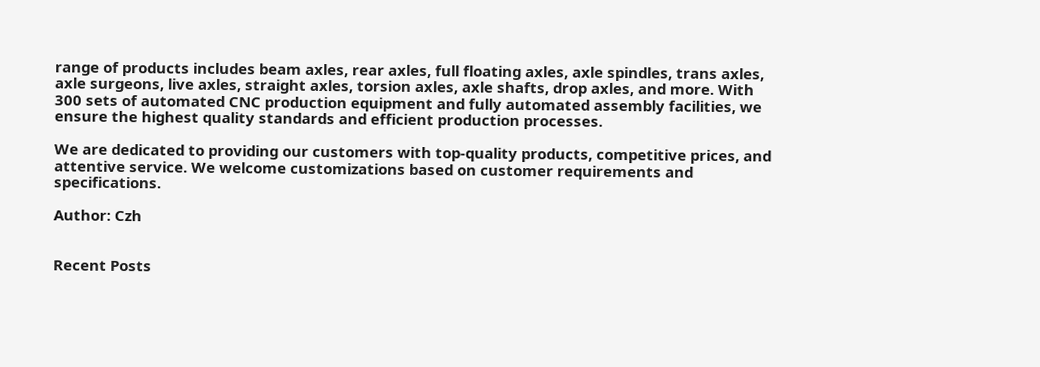range of products includes beam axles, rear axles, full floating axles, axle spindles, trans axles, axle surgeons, live axles, straight axles, torsion axles, axle shafts, drop axles, and more. With 300 sets of automated CNC production equipment and fully automated assembly facilities, we ensure the highest quality standards and efficient production processes.

We are dedicated to providing our customers with top-quality products, competitive prices, and attentive service. We welcome customizations based on customer requirements and specifications.

Author: Czh


Recent Posts